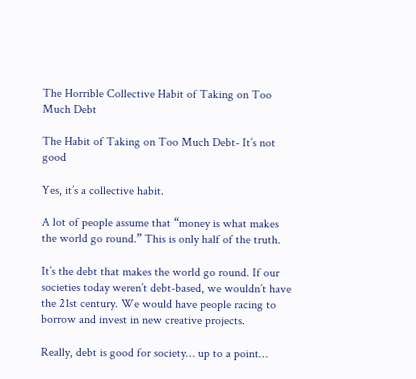The Horrible Collective Habit of Taking on Too Much Debt

The Habit of Taking on Too Much Debt- It’s not good

Yes, it’s a collective habit.

A lot of people assume that “money is what makes the world go round.” This is only half of the truth.

It’s the debt that makes the world go round. If our societies today weren’t debt-based, we wouldn’t have the 21st century. We would have people racing to borrow and invest in new creative projects.

Really, debt is good for society… up to a point…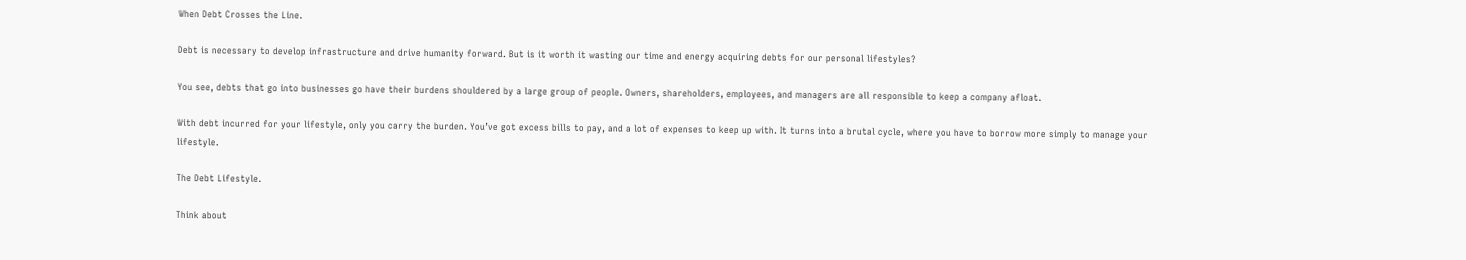When Debt Crosses the Line.

Debt is necessary to develop infrastructure and drive humanity forward. But is it worth it wasting our time and energy acquiring debts for our personal lifestyles?

You see, debts that go into businesses go have their burdens shouldered by a large group of people. Owners, shareholders, employees, and managers are all responsible to keep a company afloat.

With debt incurred for your lifestyle, only you carry the burden. You’ve got excess bills to pay, and a lot of expenses to keep up with. It turns into a brutal cycle, where you have to borrow more simply to manage your lifestyle.

The Debt Lifestyle.

Think about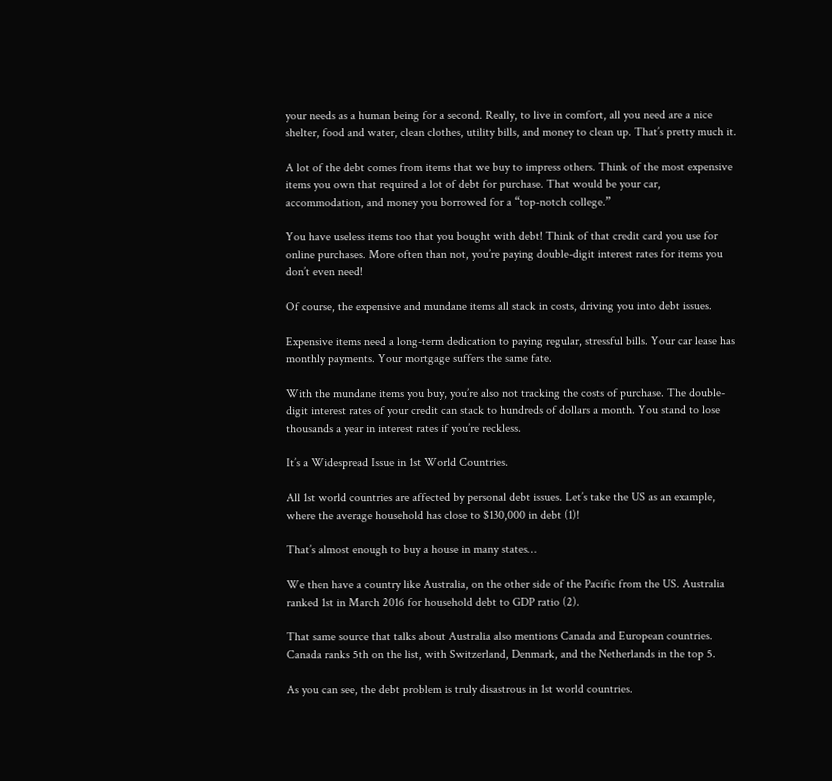your needs as a human being for a second. Really, to live in comfort, all you need are a nice shelter, food and water, clean clothes, utility bills, and money to clean up. That’s pretty much it.

A lot of the debt comes from items that we buy to impress others. Think of the most expensive items you own that required a lot of debt for purchase. That would be your car, accommodation, and money you borrowed for a “top-notch college.”

You have useless items too that you bought with debt! Think of that credit card you use for online purchases. More often than not, you’re paying double-digit interest rates for items you don’t even need!

Of course, the expensive and mundane items all stack in costs, driving you into debt issues.

Expensive items need a long-term dedication to paying regular, stressful bills. Your car lease has monthly payments. Your mortgage suffers the same fate.

With the mundane items you buy, you’re also not tracking the costs of purchase. The double-digit interest rates of your credit can stack to hundreds of dollars a month. You stand to lose thousands a year in interest rates if you’re reckless.

It’s a Widespread Issue in 1st World Countries.

All 1st world countries are affected by personal debt issues. Let’s take the US as an example, where the average household has close to $130,000 in debt (1)!

That’s almost enough to buy a house in many states…

We then have a country like Australia, on the other side of the Pacific from the US. Australia ranked 1st in March 2016 for household debt to GDP ratio (2).

That same source that talks about Australia also mentions Canada and European countries. Canada ranks 5th on the list, with Switzerland, Denmark, and the Netherlands in the top 5.

As you can see, the debt problem is truly disastrous in 1st world countries.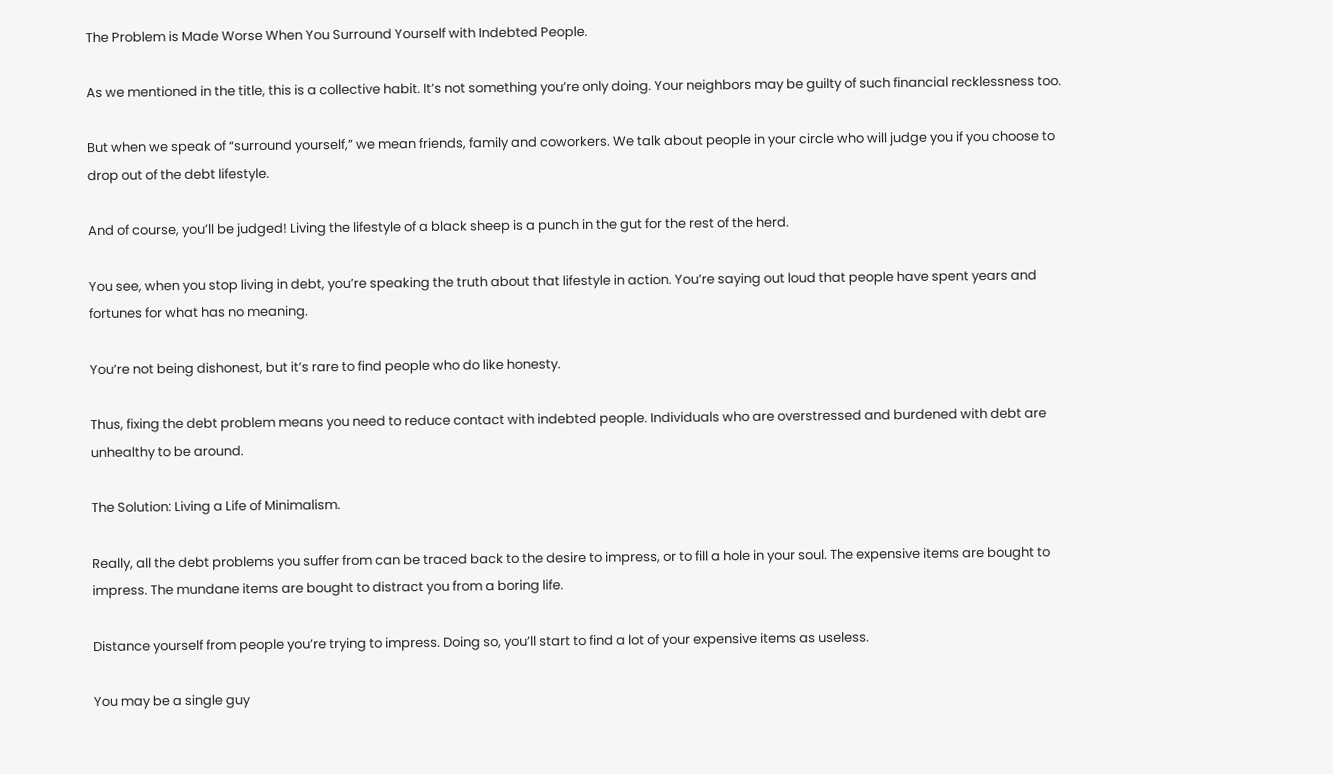The Problem is Made Worse When You Surround Yourself with Indebted People.

As we mentioned in the title, this is a collective habit. It’s not something you’re only doing. Your neighbors may be guilty of such financial recklessness too.

But when we speak of “surround yourself,” we mean friends, family and coworkers. We talk about people in your circle who will judge you if you choose to drop out of the debt lifestyle.

And of course, you’ll be judged! Living the lifestyle of a black sheep is a punch in the gut for the rest of the herd.

You see, when you stop living in debt, you’re speaking the truth about that lifestyle in action. You’re saying out loud that people have spent years and fortunes for what has no meaning.

You’re not being dishonest, but it’s rare to find people who do like honesty.

Thus, fixing the debt problem means you need to reduce contact with indebted people. Individuals who are overstressed and burdened with debt are unhealthy to be around.

The Solution: Living a Life of Minimalism.

Really, all the debt problems you suffer from can be traced back to the desire to impress, or to fill a hole in your soul. The expensive items are bought to impress. The mundane items are bought to distract you from a boring life.

Distance yourself from people you’re trying to impress. Doing so, you’ll start to find a lot of your expensive items as useless.

You may be a single guy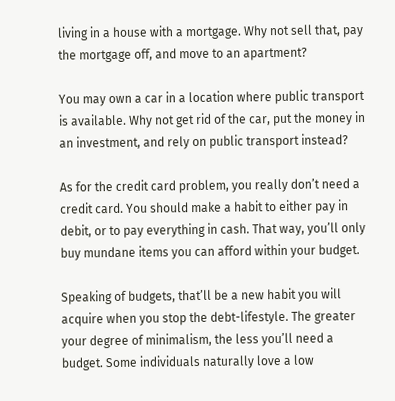living in a house with a mortgage. Why not sell that, pay the mortgage off, and move to an apartment?

You may own a car in a location where public transport is available. Why not get rid of the car, put the money in an investment, and rely on public transport instead?

As for the credit card problem, you really don’t need a credit card. You should make a habit to either pay in debit, or to pay everything in cash. That way, you’ll only buy mundane items you can afford within your budget.

Speaking of budgets, that’ll be a new habit you will acquire when you stop the debt-lifestyle. The greater your degree of minimalism, the less you’ll need a budget. Some individuals naturally love a low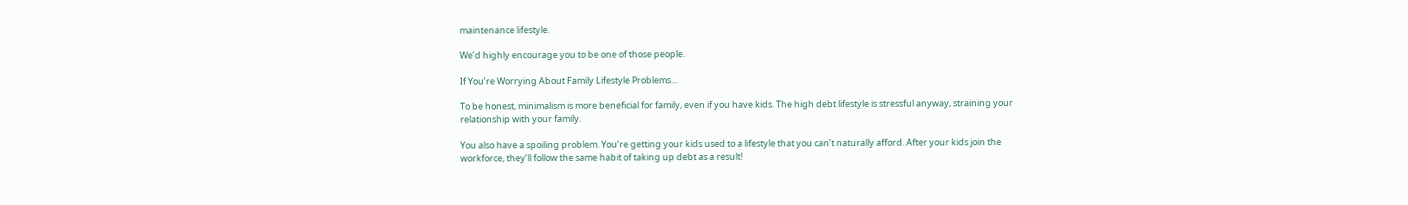maintenance lifestyle.

We’d highly encourage you to be one of those people.

If You’re Worrying About Family Lifestyle Problems…

To be honest, minimalism is more beneficial for family, even if you have kids. The high debt lifestyle is stressful anyway, straining your relationship with your family.

You also have a spoiling problem. You’re getting your kids used to a lifestyle that you can’t naturally afford. After your kids join the workforce, they’ll follow the same habit of taking up debt as a result!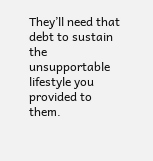They’ll need that debt to sustain the unsupportable lifestyle you provided to them.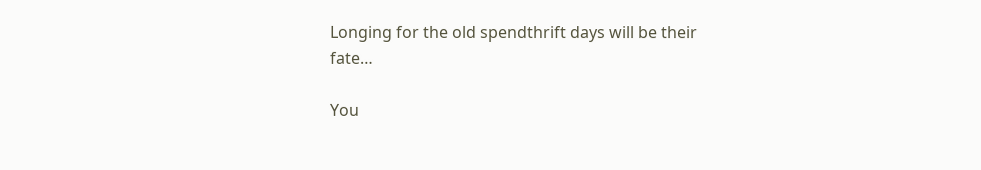Longing for the old spendthrift days will be their fate…

You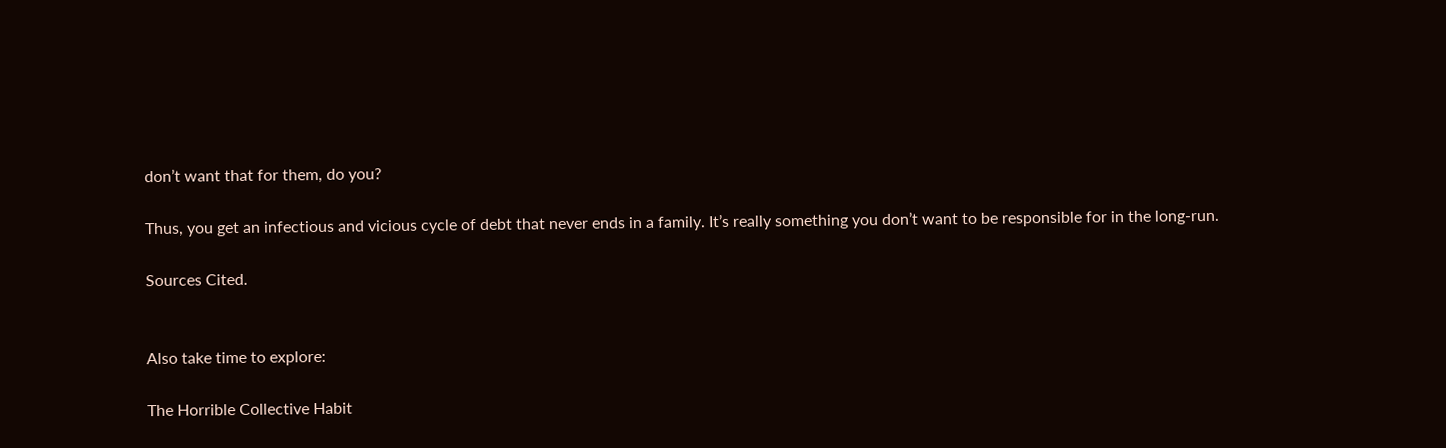don’t want that for them, do you?

Thus, you get an infectious and vicious cycle of debt that never ends in a family. It’s really something you don’t want to be responsible for in the long-run.

Sources Cited.


Also take time to explore:

The Horrible Collective Habit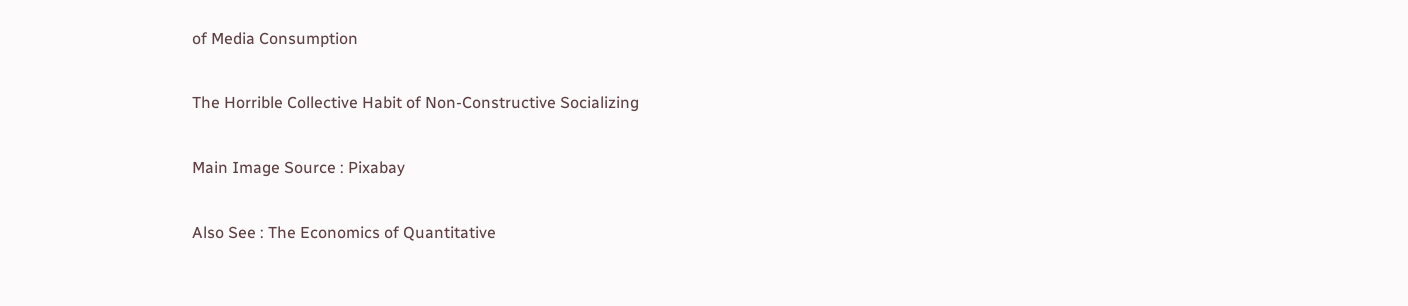of Media Consumption

The Horrible Collective Habit of Non-Constructive Socializing

Main Image Source : Pixabay

Also See : The Economics of Quantitative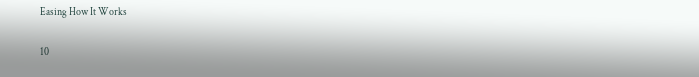Easing How It Works

10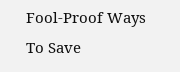Fool-Proof Ways To Save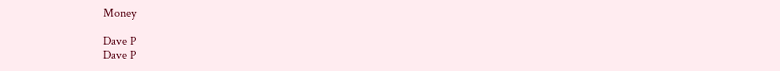Money

Dave P
Dave P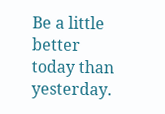Be a little better today than yesterday.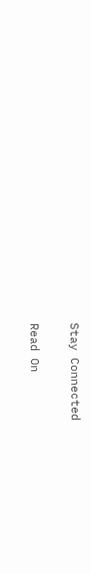Stay Connected

Read On